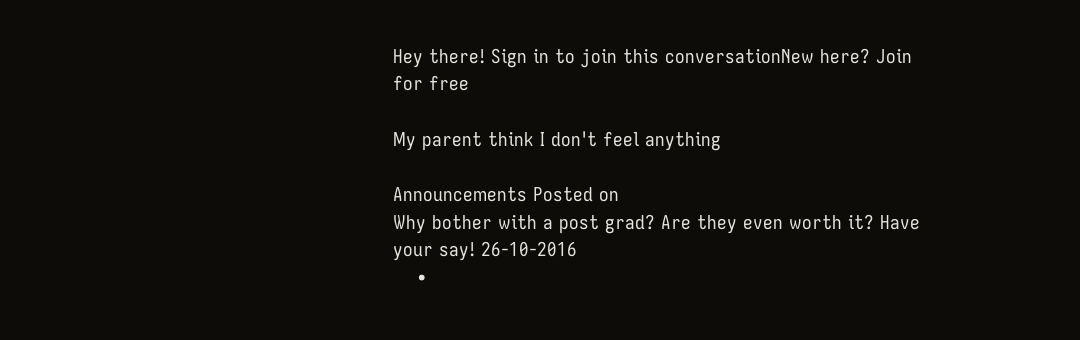Hey there! Sign in to join this conversationNew here? Join for free

My parent think I don't feel anything

Announcements Posted on
Why bother with a post grad? Are they even worth it? Have your say! 26-10-2016
    •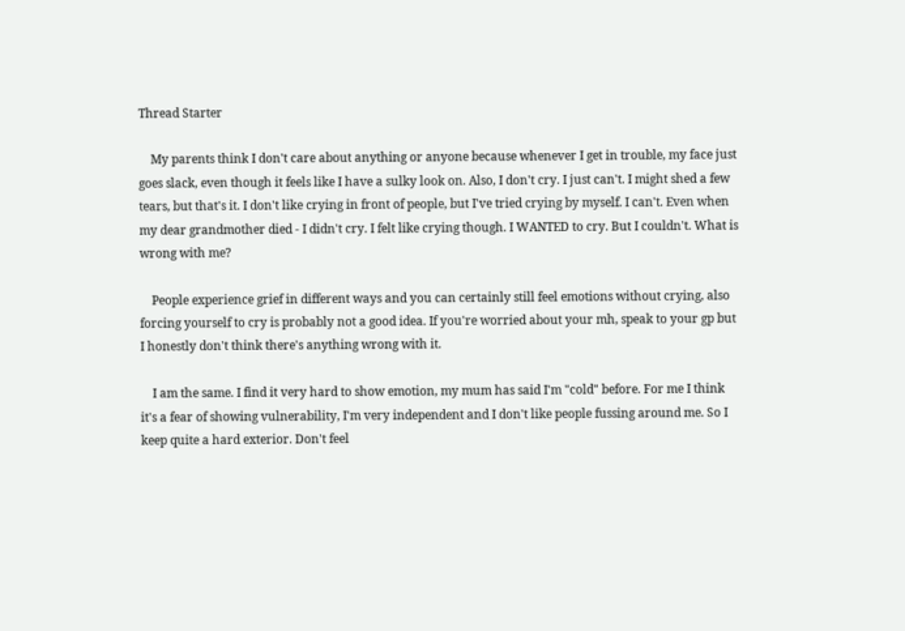Thread Starter

    My parents think I don't care about anything or anyone because whenever I get in trouble, my face just goes slack, even though it feels like I have a sulky look on. Also, I don't cry. I just can't. I might shed a few tears, but that's it. I don't like crying in front of people, but I've tried crying by myself. I can't. Even when my dear grandmother died - I didn't cry. I felt like crying though. I WANTED to cry. But I couldn't. What is wrong with me?

    People experience grief in different ways and you can certainly still feel emotions without crying, also forcing yourself to cry is probably not a good idea. If you're worried about your mh, speak to your gp but I honestly don't think there's anything wrong with it.

    I am the same. I find it very hard to show emotion, my mum has said I'm "cold" before. For me I think it's a fear of showing vulnerability, I'm very independent and I don't like people fussing around me. So I keep quite a hard exterior. Don't feel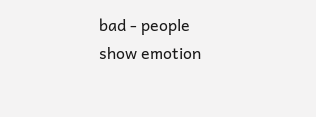bad - people show emotion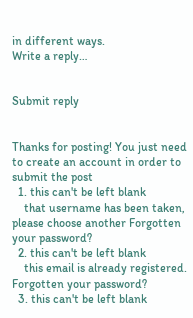in different ways.
Write a reply…


Submit reply


Thanks for posting! You just need to create an account in order to submit the post
  1. this can't be left blank
    that username has been taken, please choose another Forgotten your password?
  2. this can't be left blank
    this email is already registered. Forgotten your password?
  3. this can't be left blank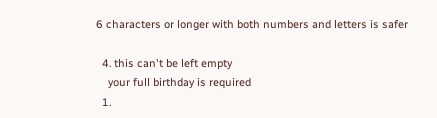6 characters or longer with both numbers and letters is safer

  4. this can't be left empty
    your full birthday is required
  1.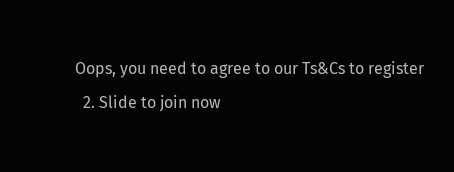Oops, you need to agree to our Ts&Cs to register
  2. Slide to join now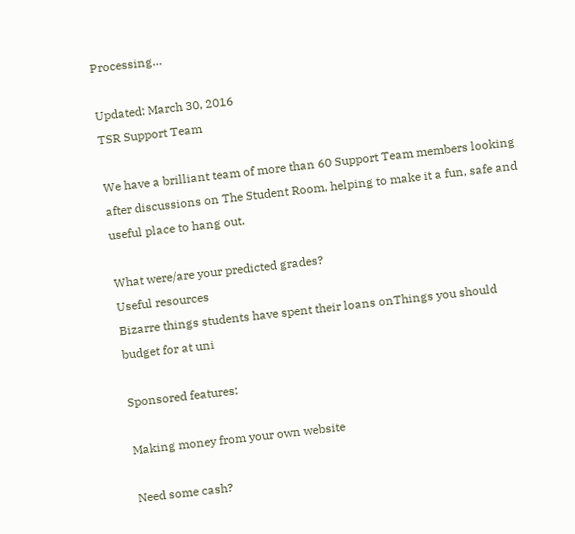Processing…

Updated: March 30, 2016
TSR Support Team

We have a brilliant team of more than 60 Support Team members looking after discussions on The Student Room, helping to make it a fun, safe and useful place to hang out.

What were/are your predicted grades?
Useful resources
Bizarre things students have spent their loans onThings you should budget for at uni

Sponsored features:

Making money from your own website

Need some cash?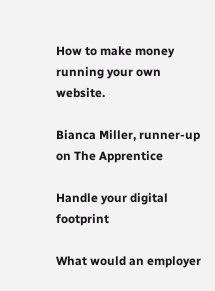How to make money running your own website.

Bianca Miller, runner-up on The Apprentice

Handle your digital footprint

What would an employer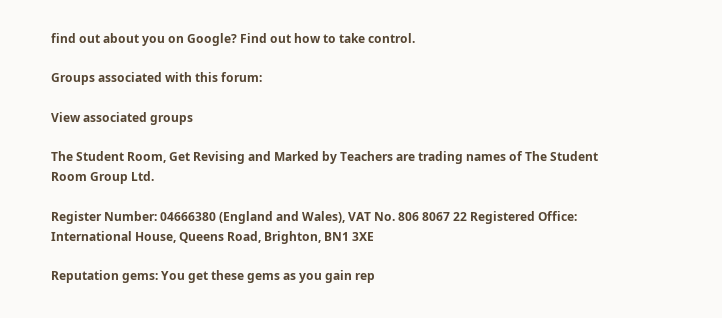find out about you on Google? Find out how to take control.

Groups associated with this forum:

View associated groups

The Student Room, Get Revising and Marked by Teachers are trading names of The Student Room Group Ltd.

Register Number: 04666380 (England and Wales), VAT No. 806 8067 22 Registered Office: International House, Queens Road, Brighton, BN1 3XE

Reputation gems: You get these gems as you gain rep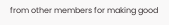from other members for making good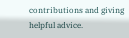contributions and giving helpful advice.